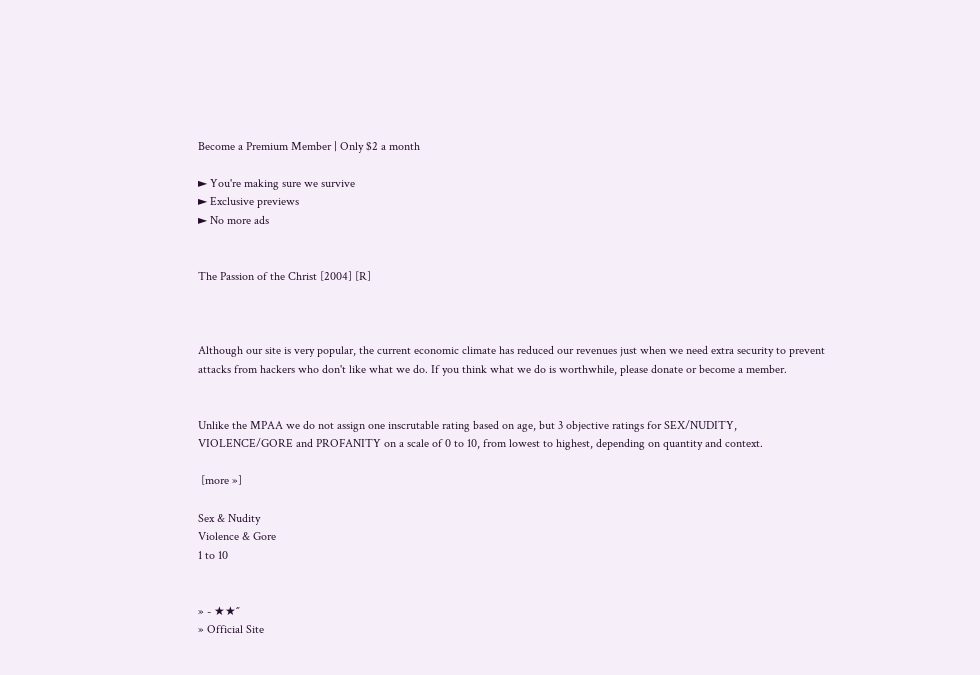Become a Premium Member | Only $2 a month

► You're making sure we survive
► Exclusive previews
► No more ads


The Passion of the Christ [2004] [R]



Although our site is very popular, the current economic climate has reduced our revenues just when we need extra security to prevent attacks from hackers who don't like what we do. If you think what we do is worthwhile, please donate or become a member.


Unlike the MPAA we do not assign one inscrutable rating based on age, but 3 objective ratings for SEX/NUDITY, VIOLENCE/GORE and PROFANITY on a scale of 0 to 10, from lowest to highest, depending on quantity and context.

 [more »]

Sex & Nudity
Violence & Gore
1 to 10


» - ★★˝
» Official Site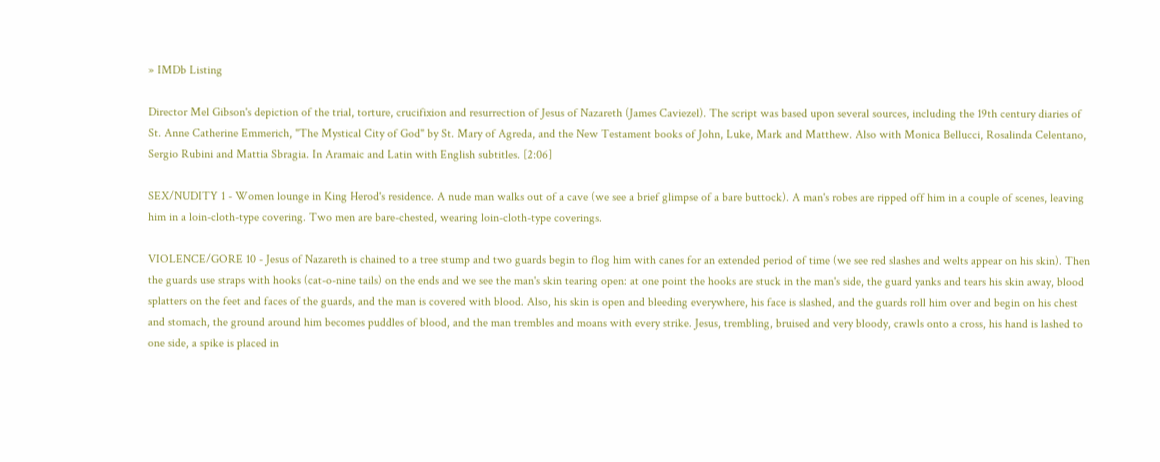» IMDb Listing

Director Mel Gibson's depiction of the trial, torture, crucifixion and resurrection of Jesus of Nazareth (James Caviezel). The script was based upon several sources, including the 19th century diaries of St. Anne Catherine Emmerich, "The Mystical City of God" by St. Mary of Agreda, and the New Testament books of John, Luke, Mark and Matthew. Also with Monica Bellucci, Rosalinda Celentano, Sergio Rubini and Mattia Sbragia. In Aramaic and Latin with English subtitles. [2:06]

SEX/NUDITY 1 - Women lounge in King Herod's residence. A nude man walks out of a cave (we see a brief glimpse of a bare buttock). A man's robes are ripped off him in a couple of scenes, leaving him in a loin-cloth-type covering. Two men are bare-chested, wearing loin-cloth-type coverings.

VIOLENCE/GORE 10 - Jesus of Nazareth is chained to a tree stump and two guards begin to flog him with canes for an extended period of time (we see red slashes and welts appear on his skin). Then the guards use straps with hooks (cat-o-nine tails) on the ends and we see the man's skin tearing open: at one point the hooks are stuck in the man's side, the guard yanks and tears his skin away, blood splatters on the feet and faces of the guards, and the man is covered with blood. Also, his skin is open and bleeding everywhere, his face is slashed, and the guards roll him over and begin on his chest and stomach, the ground around him becomes puddles of blood, and the man trembles and moans with every strike. Jesus, trembling, bruised and very bloody, crawls onto a cross, his hand is lashed to one side, a spike is placed in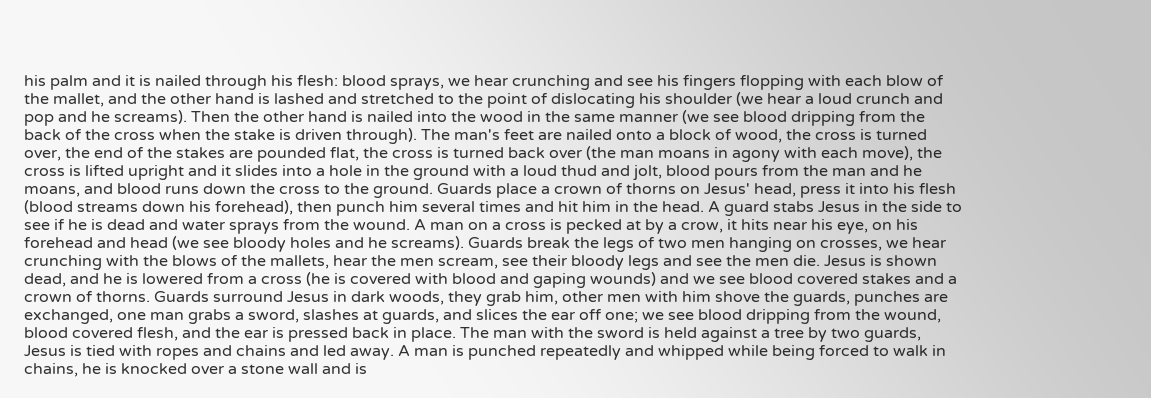his palm and it is nailed through his flesh: blood sprays, we hear crunching and see his fingers flopping with each blow of the mallet, and the other hand is lashed and stretched to the point of dislocating his shoulder (we hear a loud crunch and pop and he screams). Then the other hand is nailed into the wood in the same manner (we see blood dripping from the back of the cross when the stake is driven through). The man's feet are nailed onto a block of wood, the cross is turned over, the end of the stakes are pounded flat, the cross is turned back over (the man moans in agony with each move), the cross is lifted upright and it slides into a hole in the ground with a loud thud and jolt, blood pours from the man and he moans, and blood runs down the cross to the ground. Guards place a crown of thorns on Jesus' head, press it into his flesh (blood streams down his forehead), then punch him several times and hit him in the head. A guard stabs Jesus in the side to see if he is dead and water sprays from the wound. A man on a cross is pecked at by a crow, it hits near his eye, on his forehead and head (we see bloody holes and he screams). Guards break the legs of two men hanging on crosses, we hear crunching with the blows of the mallets, hear the men scream, see their bloody legs and see the men die. Jesus is shown dead, and he is lowered from a cross (he is covered with blood and gaping wounds) and we see blood covered stakes and a crown of thorns. Guards surround Jesus in dark woods, they grab him, other men with him shove the guards, punches are exchanged, one man grabs a sword, slashes at guards, and slices the ear off one; we see blood dripping from the wound, blood covered flesh, and the ear is pressed back in place. The man with the sword is held against a tree by two guards, Jesus is tied with ropes and chains and led away. A man is punched repeatedly and whipped while being forced to walk in chains, he is knocked over a stone wall and is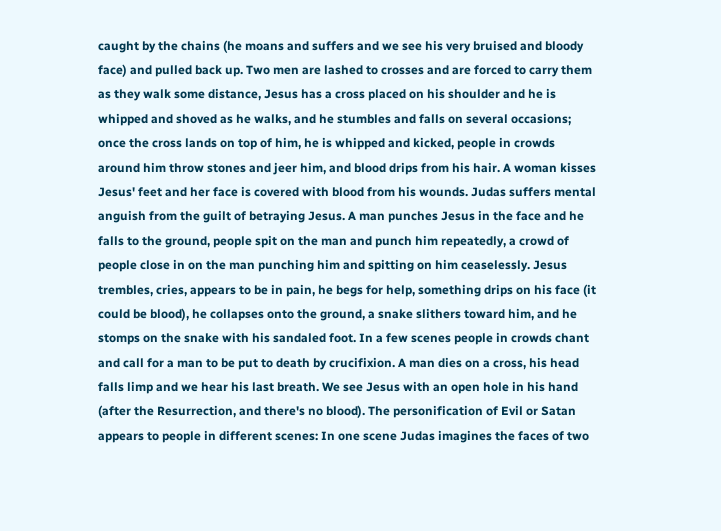caught by the chains (he moans and suffers and we see his very bruised and bloody face) and pulled back up. Two men are lashed to crosses and are forced to carry them as they walk some distance, Jesus has a cross placed on his shoulder and he is whipped and shoved as he walks, and he stumbles and falls on several occasions; once the cross lands on top of him, he is whipped and kicked, people in crowds around him throw stones and jeer him, and blood drips from his hair. A woman kisses Jesus' feet and her face is covered with blood from his wounds. Judas suffers mental anguish from the guilt of betraying Jesus. A man punches Jesus in the face and he falls to the ground, people spit on the man and punch him repeatedly, a crowd of people close in on the man punching him and spitting on him ceaselessly. Jesus trembles, cries, appears to be in pain, he begs for help, something drips on his face (it could be blood), he collapses onto the ground, a snake slithers toward him, and he stomps on the snake with his sandaled foot. In a few scenes people in crowds chant and call for a man to be put to death by crucifixion. A man dies on a cross, his head falls limp and we hear his last breath. We see Jesus with an open hole in his hand (after the Resurrection, and there's no blood). The personification of Evil or Satan appears to people in different scenes: In one scene Judas imagines the faces of two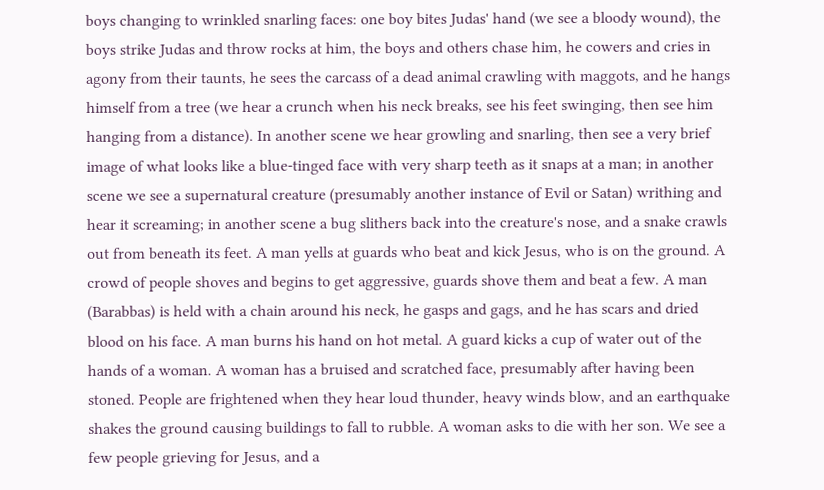boys changing to wrinkled snarling faces: one boy bites Judas' hand (we see a bloody wound), the boys strike Judas and throw rocks at him, the boys and others chase him, he cowers and cries in agony from their taunts, he sees the carcass of a dead animal crawling with maggots, and he hangs himself from a tree (we hear a crunch when his neck breaks, see his feet swinging, then see him hanging from a distance). In another scene we hear growling and snarling, then see a very brief image of what looks like a blue-tinged face with very sharp teeth as it snaps at a man; in another scene we see a supernatural creature (presumably another instance of Evil or Satan) writhing and hear it screaming; in another scene a bug slithers back into the creature's nose, and a snake crawls out from beneath its feet. A man yells at guards who beat and kick Jesus, who is on the ground. A crowd of people shoves and begins to get aggressive, guards shove them and beat a few. A man (Barabbas) is held with a chain around his neck, he gasps and gags, and he has scars and dried blood on his face. A man burns his hand on hot metal. A guard kicks a cup of water out of the hands of a woman. A woman has a bruised and scratched face, presumably after having been stoned. People are frightened when they hear loud thunder, heavy winds blow, and an earthquake shakes the ground causing buildings to fall to rubble. A woman asks to die with her son. We see a few people grieving for Jesus, and a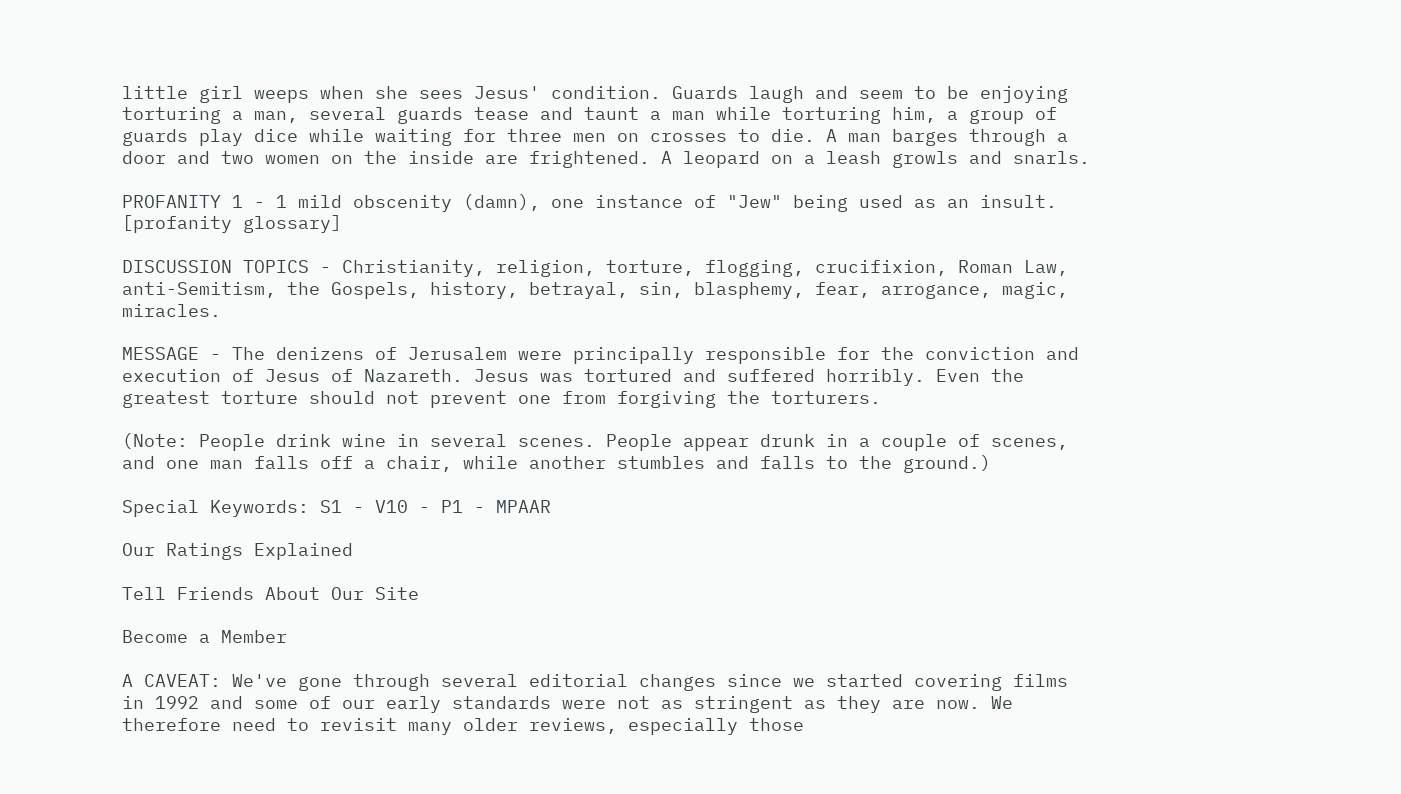little girl weeps when she sees Jesus' condition. Guards laugh and seem to be enjoying torturing a man, several guards tease and taunt a man while torturing him, a group of guards play dice while waiting for three men on crosses to die. A man barges through a door and two women on the inside are frightened. A leopard on a leash growls and snarls.

PROFANITY 1 - 1 mild obscenity (damn), one instance of "Jew" being used as an insult. [profanity glossary]

DISCUSSION TOPICS - Christianity, religion, torture, flogging, crucifixion, Roman Law, anti-Semitism, the Gospels, history, betrayal, sin, blasphemy, fear, arrogance, magic, miracles.

MESSAGE - The denizens of Jerusalem were principally responsible for the conviction and execution of Jesus of Nazareth. Jesus was tortured and suffered horribly. Even the greatest torture should not prevent one from forgiving the torturers.

(Note: People drink wine in several scenes. People appear drunk in a couple of scenes, and one man falls off a chair, while another stumbles and falls to the ground.)

Special Keywords: S1 - V10 - P1 - MPAAR

Our Ratings Explained

Tell Friends About Our Site

Become a Member

A CAVEAT: We've gone through several editorial changes since we started covering films in 1992 and some of our early standards were not as stringent as they are now. We therefore need to revisit many older reviews, especially those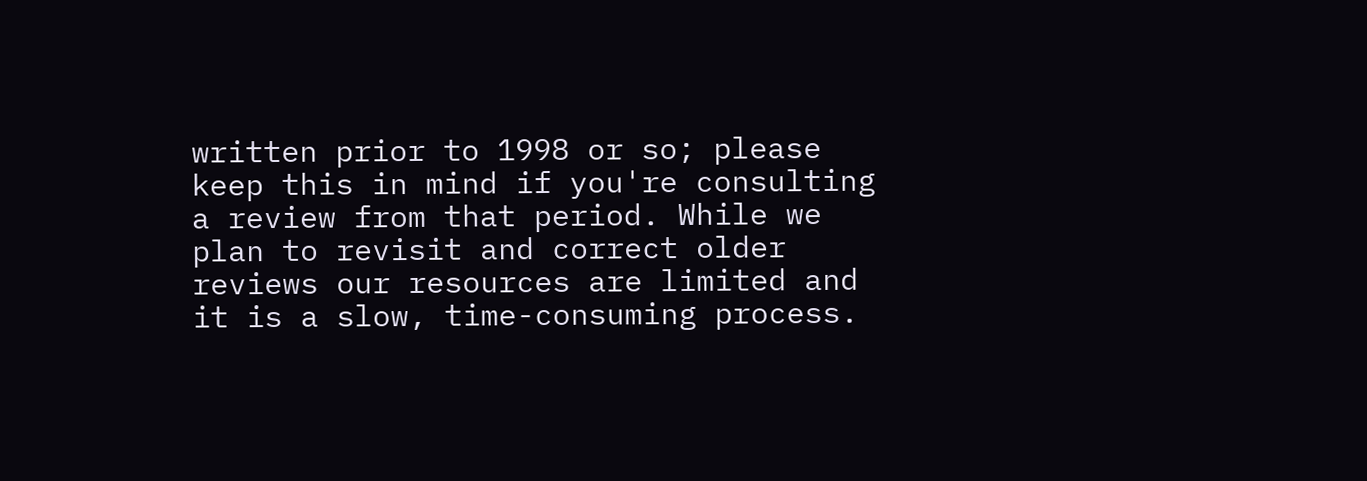written prior to 1998 or so; please keep this in mind if you're consulting a review from that period. While we plan to revisit and correct older reviews our resources are limited and it is a slow, time-consuming process.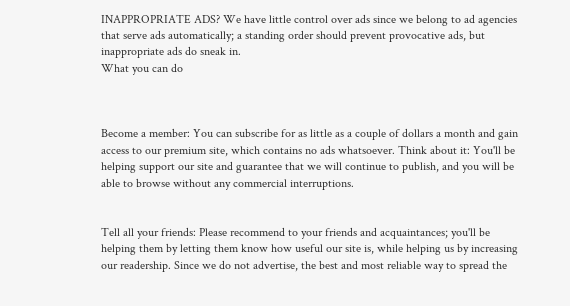INAPPROPRIATE ADS? We have little control over ads since we belong to ad agencies that serve ads automatically; a standing order should prevent provocative ads, but inappropriate ads do sneak in.
What you can do



Become a member: You can subscribe for as little as a couple of dollars a month and gain access to our premium site, which contains no ads whatsoever. Think about it: You'll be helping support our site and guarantee that we will continue to publish, and you will be able to browse without any commercial interruptions.


Tell all your friends: Please recommend to your friends and acquaintances; you'll be helping them by letting them know how useful our site is, while helping us by increasing our readership. Since we do not advertise, the best and most reliable way to spread the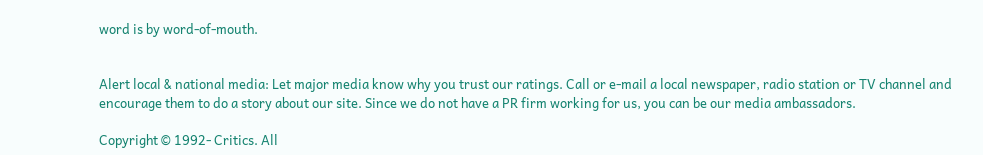word is by word-of-mouth.


Alert local & national media: Let major media know why you trust our ratings. Call or e-mail a local newspaper, radio station or TV channel and encourage them to do a story about our site. Since we do not have a PR firm working for us, you can be our media ambassadors.

Copyright © 1992- Critics. All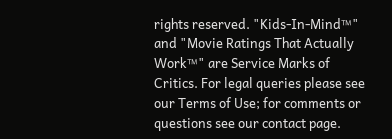rights reserved. "Kids-In-Mind™" and "Movie Ratings That Actually Work™" are Service Marks of Critics. For legal queries please see our Terms of Use; for comments or questions see our contact page.